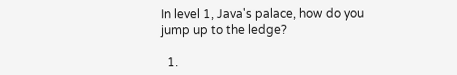In level 1, Java's palace, how do you jump up to the ledge?

  1.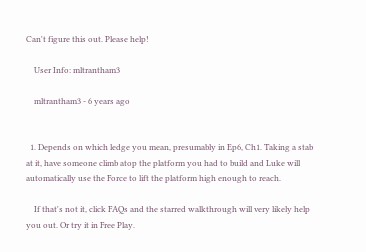Can't figure this out. Please help!

    User Info: mltrantham3

    mltrantham3 - 6 years ago


  1. Depends on which ledge you mean, presumably in Ep6, Ch1. Taking a stab at it, have someone climb atop the platform you had to build and Luke will automatically use the Force to lift the platform high enough to reach.

    If that's not it, click FAQs and the starred walkthrough will very likely help you out. Or try it in Free Play.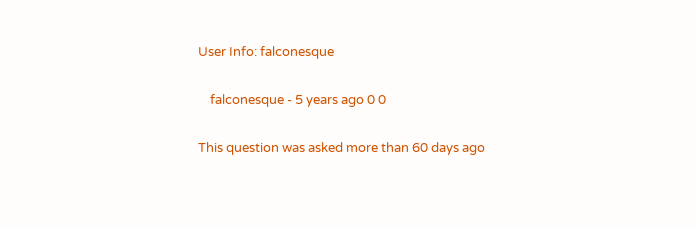User Info: falconesque

    falconesque - 5 years ago 0 0

This question was asked more than 60 days ago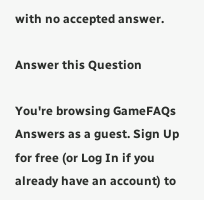with no accepted answer.

Answer this Question

You're browsing GameFAQs Answers as a guest. Sign Up for free (or Log In if you already have an account) to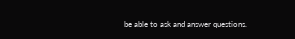be able to ask and answer questions.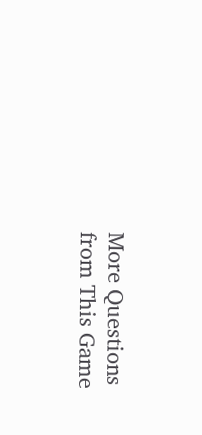More Questions from This Game